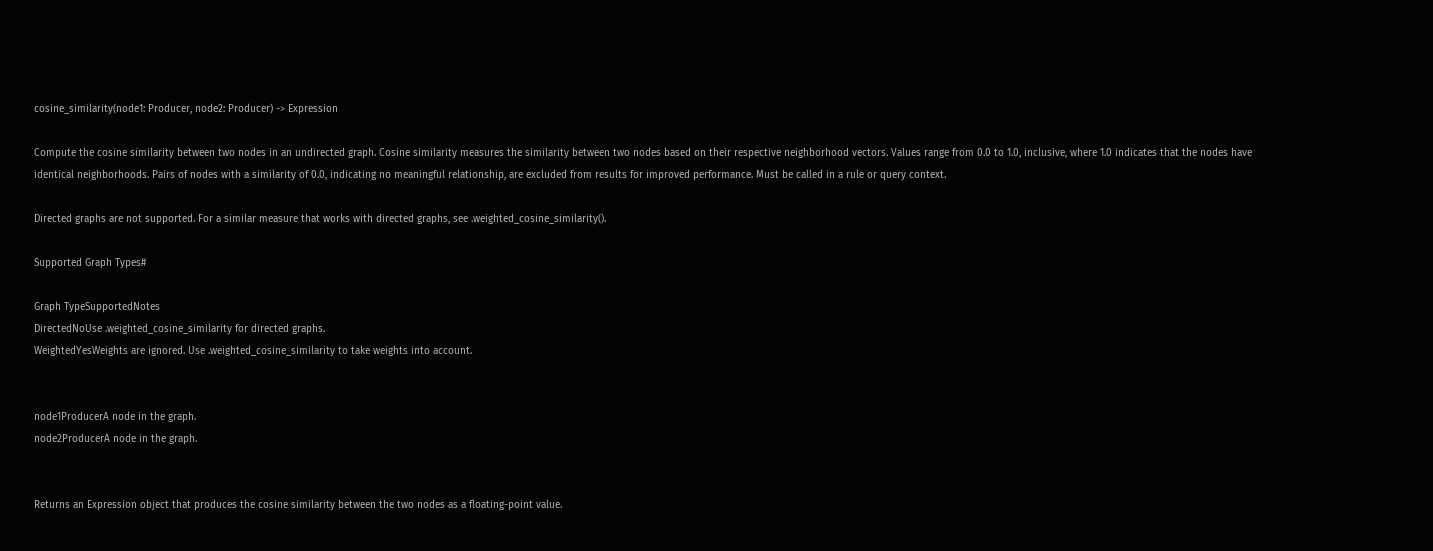cosine_similarity(node1: Producer, node2: Producer) -> Expression

Compute the cosine similarity between two nodes in an undirected graph. Cosine similarity measures the similarity between two nodes based on their respective neighborhood vectors. Values range from 0.0 to 1.0, inclusive, where 1.0 indicates that the nodes have identical neighborhoods. Pairs of nodes with a similarity of 0.0, indicating no meaningful relationship, are excluded from results for improved performance. Must be called in a rule or query context.

Directed graphs are not supported. For a similar measure that works with directed graphs, see .weighted_cosine_similarity().

Supported Graph Types#

Graph TypeSupportedNotes
DirectedNoUse .weighted_cosine_similarity for directed graphs.
WeightedYesWeights are ignored. Use .weighted_cosine_similarity to take weights into account.


node1ProducerA node in the graph.
node2ProducerA node in the graph.


Returns an Expression object that produces the cosine similarity between the two nodes as a floating-point value.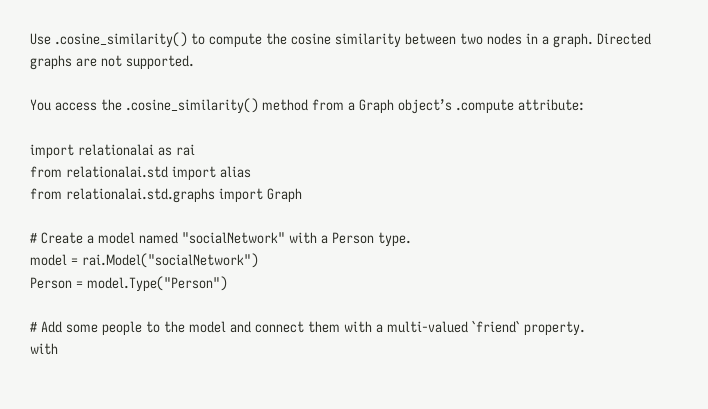Use .cosine_similarity() to compute the cosine similarity between two nodes in a graph. Directed graphs are not supported.

You access the .cosine_similarity() method from a Graph object’s .compute attribute:

import relationalai as rai
from relationalai.std import alias
from relationalai.std.graphs import Graph

# Create a model named "socialNetwork" with a Person type.
model = rai.Model("socialNetwork")
Person = model.Type("Person")

# Add some people to the model and connect them with a multi-valued `friend` property.
with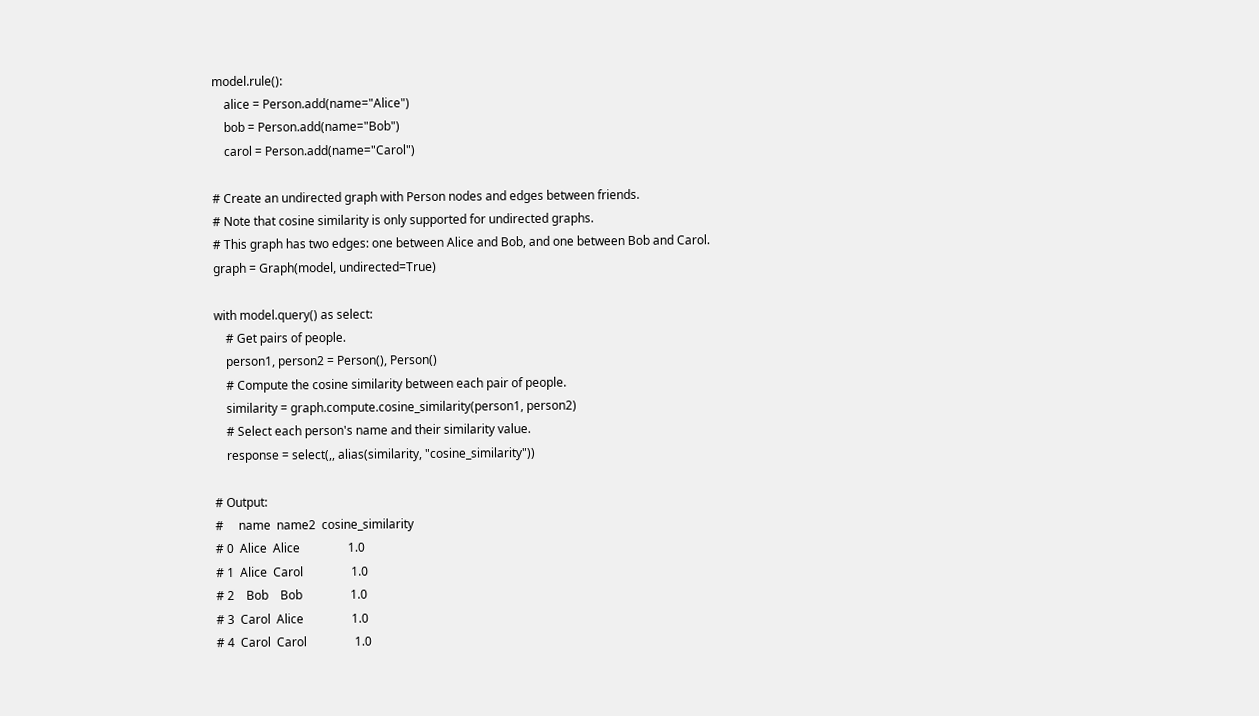model.rule():
    alice = Person.add(name="Alice")
    bob = Person.add(name="Bob")
    carol = Person.add(name="Carol")

# Create an undirected graph with Person nodes and edges between friends.
# Note that cosine similarity is only supported for undirected graphs.
# This graph has two edges: one between Alice and Bob, and one between Bob and Carol.
graph = Graph(model, undirected=True)

with model.query() as select:
    # Get pairs of people.
    person1, person2 = Person(), Person()
    # Compute the cosine similarity between each pair of people.
    similarity = graph.compute.cosine_similarity(person1, person2)
    # Select each person's name and their similarity value.
    response = select(,, alias(similarity, "cosine_similarity"))

# Output:
#     name  name2  cosine_similarity
# 0  Alice  Alice                1.0
# 1  Alice  Carol                1.0
# 2    Bob    Bob                1.0
# 3  Carol  Alice                1.0
# 4  Carol  Carol                1.0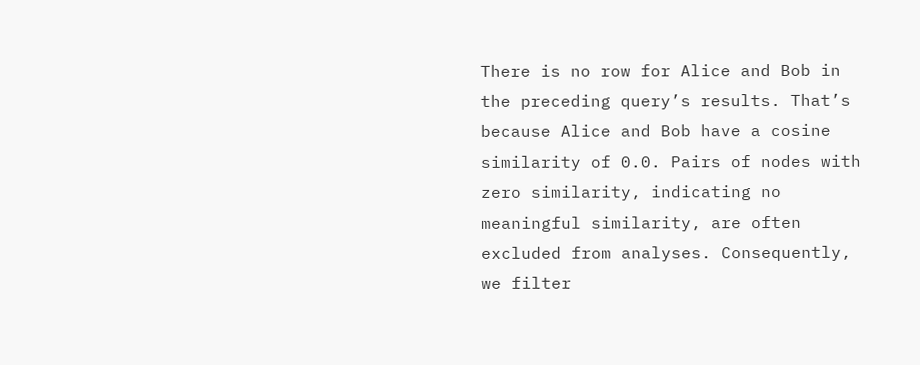There is no row for Alice and Bob in the preceding query’s results. That’s because Alice and Bob have a cosine similarity of 0.0. Pairs of nodes with zero similarity, indicating no meaningful similarity, are often excluded from analyses. Consequently, we filter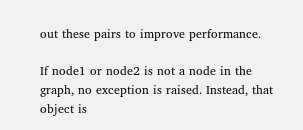out these pairs to improve performance.

If node1 or node2 is not a node in the graph, no exception is raised. Instead, that object is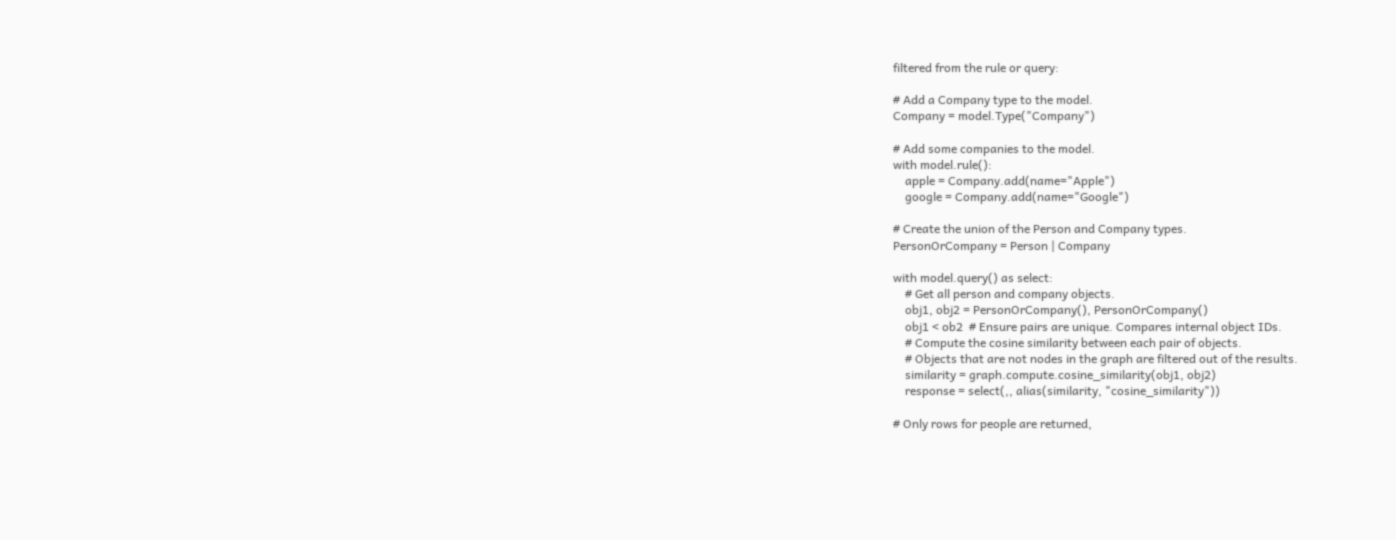filtered from the rule or query:

# Add a Company type to the model.
Company = model.Type("Company")

# Add some companies to the model.
with model.rule():
    apple = Company.add(name="Apple")
    google = Company.add(name="Google")

# Create the union of the Person and Company types.
PersonOrCompany = Person | Company

with model.query() as select:
    # Get all person and company objects.
    obj1, obj2 = PersonOrCompany(), PersonOrCompany()
    obj1 < ob2  # Ensure pairs are unique. Compares internal object IDs.
    # Compute the cosine similarity between each pair of objects.
    # Objects that are not nodes in the graph are filtered out of the results.
    similarity = graph.compute.cosine_similarity(obj1, obj2)
    response = select(,, alias(similarity, "cosine_similarity"))

# Only rows for people are returned,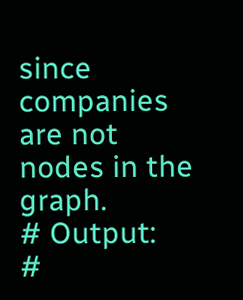since companies are not nodes in the graph.
# Output:
#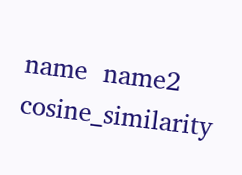name  name2  cosine_similarity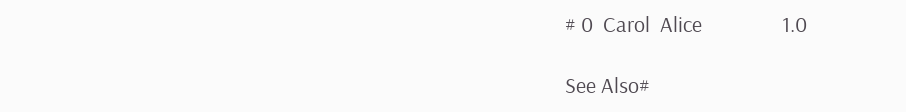# 0  Carol  Alice                1.0

See Also#